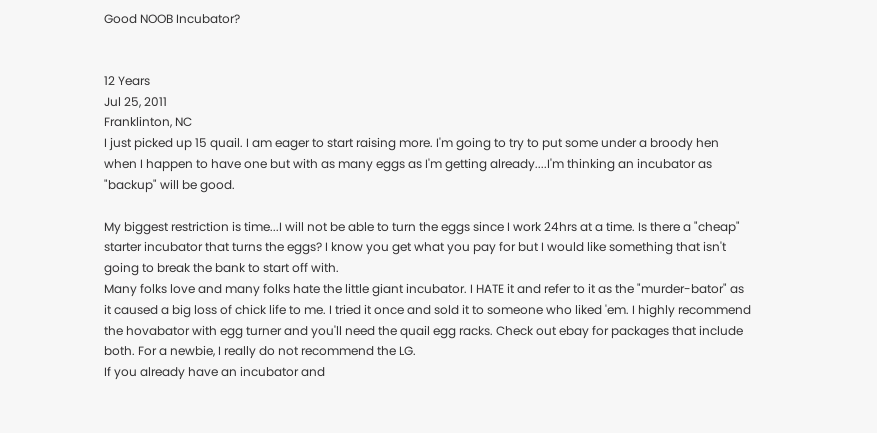Good NOOB Incubator?


12 Years
Jul 25, 2011
Franklinton, NC
I just picked up 15 quail. I am eager to start raising more. I'm going to try to put some under a broody hen when I happen to have one but with as many eggs as I'm getting already....I'm thinking an incubator as "backup" will be good.

My biggest restriction is time...I will not be able to turn the eggs since I work 24hrs at a time. Is there a "cheap" starter incubator that turns the eggs? I know you get what you pay for but I would like something that isn't going to break the bank to start off with.
Many folks love and many folks hate the little giant incubator. I HATE it and refer to it as the "murder-bator" as it caused a big loss of chick life to me. I tried it once and sold it to someone who liked 'em. I highly recommend the hovabator with egg turner and you'll need the quail egg racks. Check out ebay for packages that include both. For a newbie, I really do not recommend the LG.
If you already have an incubator and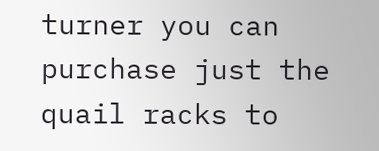turner you can purchase just the quail racks to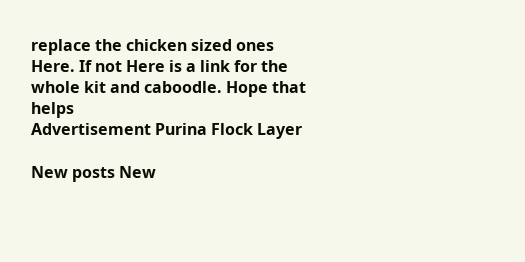replace the chicken sized ones Here. If not Here is a link for the whole kit and caboodle. Hope that helps
Advertisement Purina Flock Layer

New posts New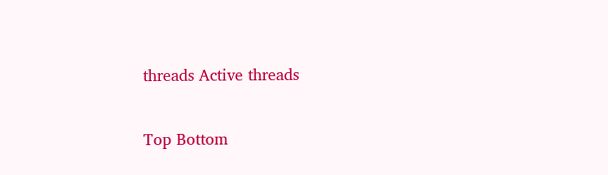threads Active threads

Top Bottom